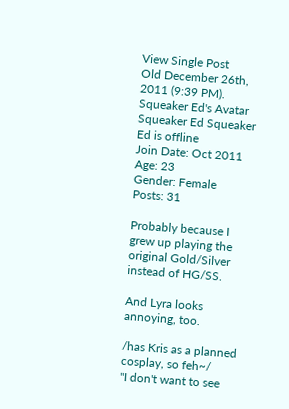View Single Post
Old December 26th, 2011 (9:39 PM).
Squeaker Ed's Avatar
Squeaker Ed Squeaker Ed is offline
Join Date: Oct 2011
Age: 23
Gender: Female
Posts: 31

Probably because I grew up playing the original Gold/Silver instead of HG/SS.

And Lyra looks annoying, too.

/has Kris as a planned cosplay, so feh~/
"I don't want to see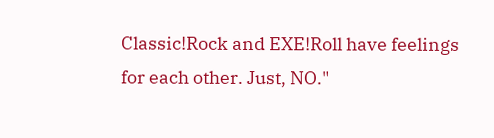Classic!Rock and EXE!Roll have feelings for each other. Just, NO."